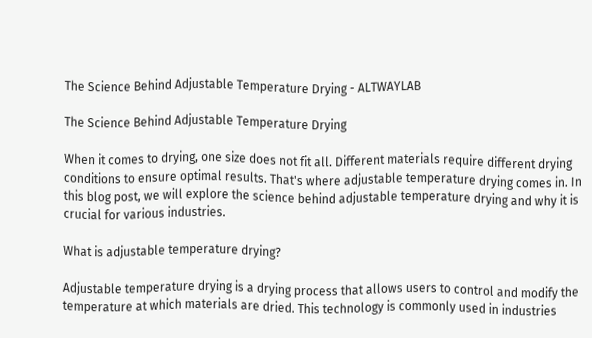The Science Behind Adjustable Temperature Drying - ALTWAYLAB

The Science Behind Adjustable Temperature Drying

When it comes to drying, one size does not fit all. Different materials require different drying conditions to ensure optimal results. That's where adjustable temperature drying comes in. In this blog post, we will explore the science behind adjustable temperature drying and why it is crucial for various industries.

What is adjustable temperature drying?

Adjustable temperature drying is a drying process that allows users to control and modify the temperature at which materials are dried. This technology is commonly used in industries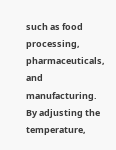such as food processing, pharmaceuticals, and manufacturing. By adjusting the temperature,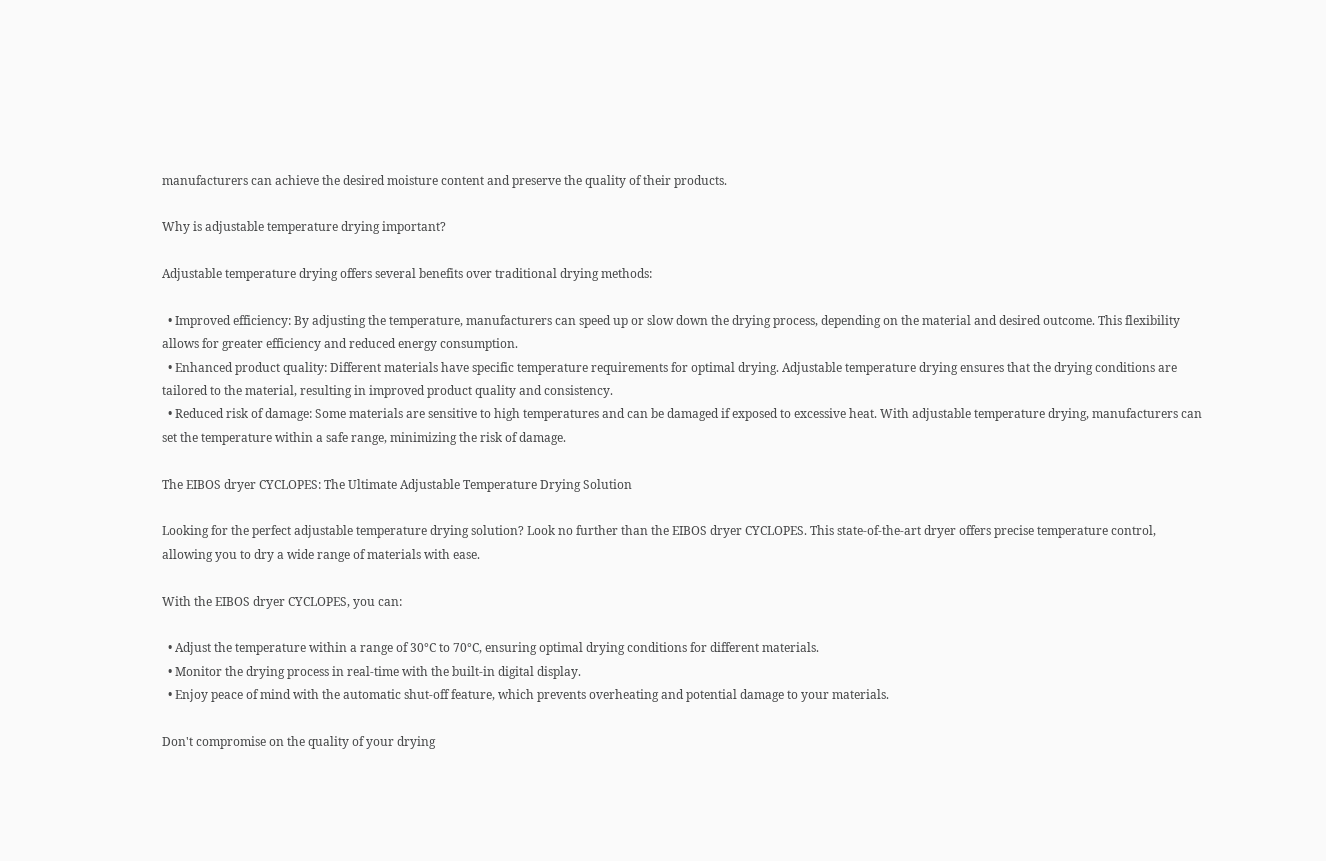manufacturers can achieve the desired moisture content and preserve the quality of their products.

Why is adjustable temperature drying important?

Adjustable temperature drying offers several benefits over traditional drying methods:

  • Improved efficiency: By adjusting the temperature, manufacturers can speed up or slow down the drying process, depending on the material and desired outcome. This flexibility allows for greater efficiency and reduced energy consumption.
  • Enhanced product quality: Different materials have specific temperature requirements for optimal drying. Adjustable temperature drying ensures that the drying conditions are tailored to the material, resulting in improved product quality and consistency.
  • Reduced risk of damage: Some materials are sensitive to high temperatures and can be damaged if exposed to excessive heat. With adjustable temperature drying, manufacturers can set the temperature within a safe range, minimizing the risk of damage.

The EIBOS dryer CYCLOPES: The Ultimate Adjustable Temperature Drying Solution

Looking for the perfect adjustable temperature drying solution? Look no further than the EIBOS dryer CYCLOPES. This state-of-the-art dryer offers precise temperature control, allowing you to dry a wide range of materials with ease.

With the EIBOS dryer CYCLOPES, you can:

  • Adjust the temperature within a range of 30°C to 70°C, ensuring optimal drying conditions for different materials.
  • Monitor the drying process in real-time with the built-in digital display.
  • Enjoy peace of mind with the automatic shut-off feature, which prevents overheating and potential damage to your materials.

Don't compromise on the quality of your drying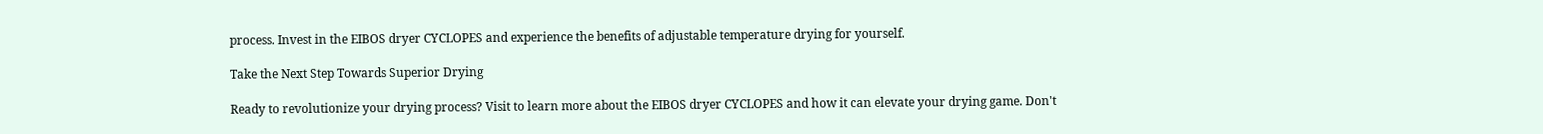process. Invest in the EIBOS dryer CYCLOPES and experience the benefits of adjustable temperature drying for yourself.

Take the Next Step Towards Superior Drying

Ready to revolutionize your drying process? Visit to learn more about the EIBOS dryer CYCLOPES and how it can elevate your drying game. Don't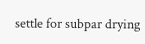settle for subpar drying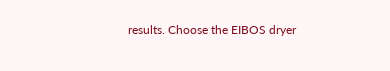results. Choose the EIBOS dryer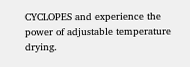CYCLOPES and experience the power of adjustable temperature drying.